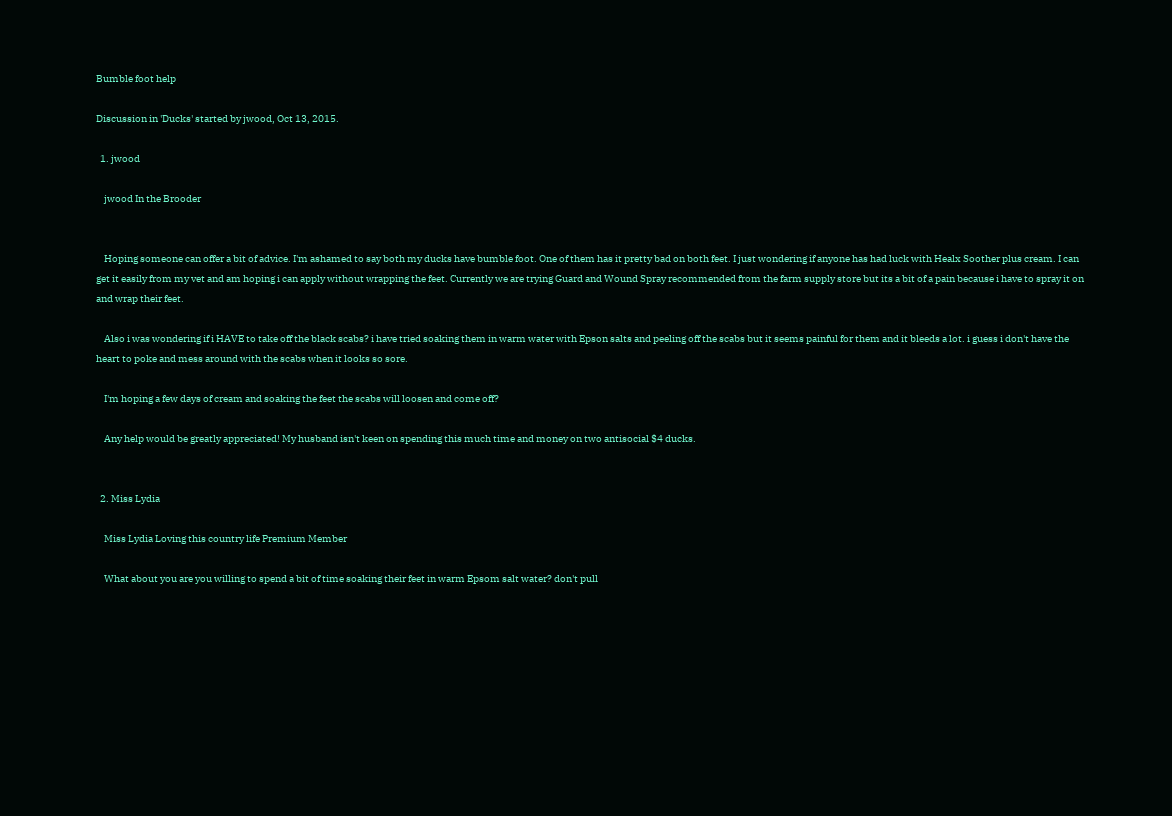Bumble foot help

Discussion in 'Ducks' started by jwood, Oct 13, 2015.

  1. jwood

    jwood In the Brooder


    Hoping someone can offer a bit of advice. I'm ashamed to say both my ducks have bumble foot. One of them has it pretty bad on both feet. I just wondering if anyone has had luck with Healx Soother plus cream. I can get it easily from my vet and am hoping i can apply without wrapping the feet. Currently we are trying Guard and Wound Spray recommended from the farm supply store but its a bit of a pain because i have to spray it on and wrap their feet.

    Also i was wondering if i HAVE to take off the black scabs? i have tried soaking them in warm water with Epson salts and peeling off the scabs but it seems painful for them and it bleeds a lot. i guess i don't have the heart to poke and mess around with the scabs when it looks so sore.

    I'm hoping a few days of cream and soaking the feet the scabs will loosen and come off?

    Any help would be greatly appreciated! My husband isn't keen on spending this much time and money on two antisocial $4 ducks.


  2. Miss Lydia

    Miss Lydia Loving this country life Premium Member

    What about you are you willing to spend a bit of time soaking their feet in warm Epsom salt water? don't pull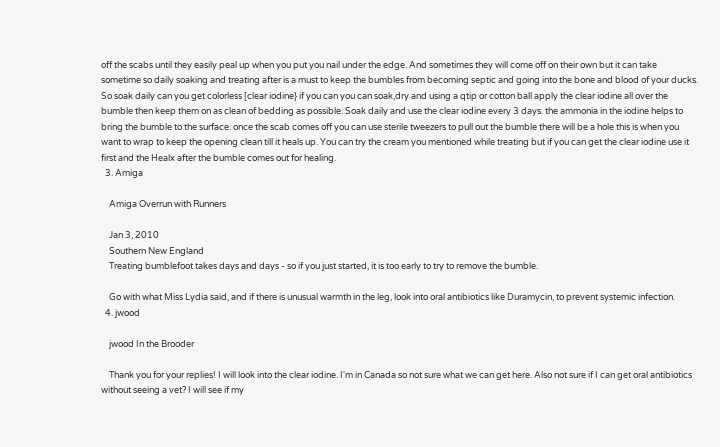off the scabs until they easily peal up when you put you nail under the edge. And sometimes they will come off on their own but it can take sometime so daily soaking and treating after is a must to keep the bumbles from becoming septic and going into the bone and blood of your ducks. So soak daily can you get colorless [clear iodine} if you can you can soak,dry and using a qtip or cotton ball apply the clear iodine all over the bumble then keep them on as clean of bedding as possible. Soak daily and use the clear iodine every 3 days. the ammonia in the iodine helps to bring the bumble to the surface. once the scab comes off you can use sterile tweezers to pull out the bumble there will be a hole this is when you want to wrap to keep the opening clean till it heals up. You can try the cream you mentioned while treating but if you can get the clear iodine use it first and the Healx after the bumble comes out for healing.
  3. Amiga

    Amiga Overrun with Runners

    Jan 3, 2010
    Southern New England
    Treating bumblefoot takes days and days - so if you just started, it is too early to try to remove the bumble.

    Go with what Miss Lydia said, and if there is unusual warmth in the leg, look into oral antibiotics like Duramycin, to prevent systemic infection.
  4. jwood

    jwood In the Brooder

    Thank you for your replies! I will look into the clear iodine. I'm in Canada so not sure what we can get here. Also not sure if I can get oral antibiotics without seeing a vet? I will see if my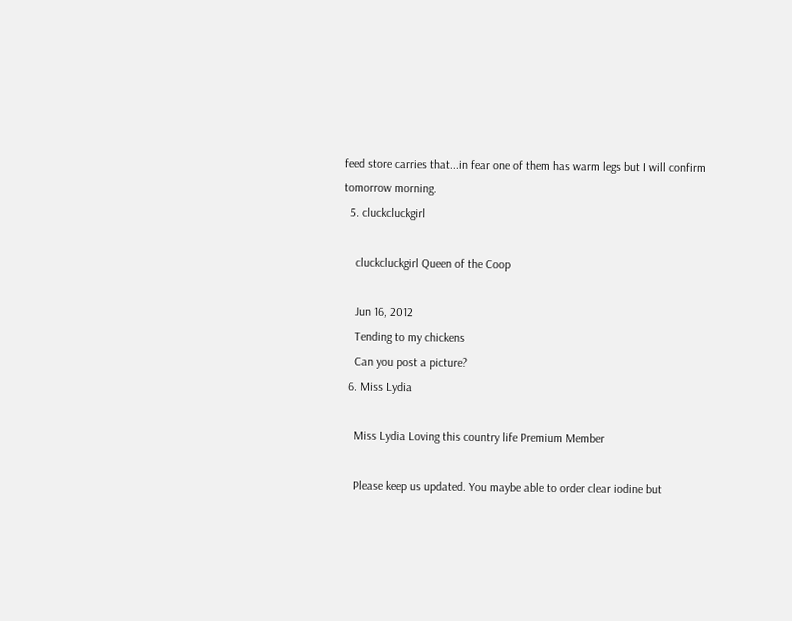feed store carries that...in fear one of them has warm legs but I will confirm tomorrow morning.
  5. cluckcluckgirl

    cluckcluckgirl Queen of the Coop

    Jun 16, 2012
    Tending to my chickens
    Can you post a picture?
  6. Miss Lydia

    Miss Lydia Loving this country life Premium Member

    Please keep us updated. You maybe able to order clear iodine but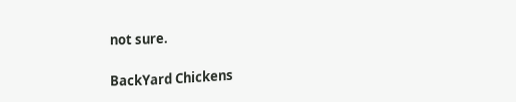not sure.

BackYard Chickens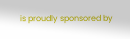is proudly sponsored by